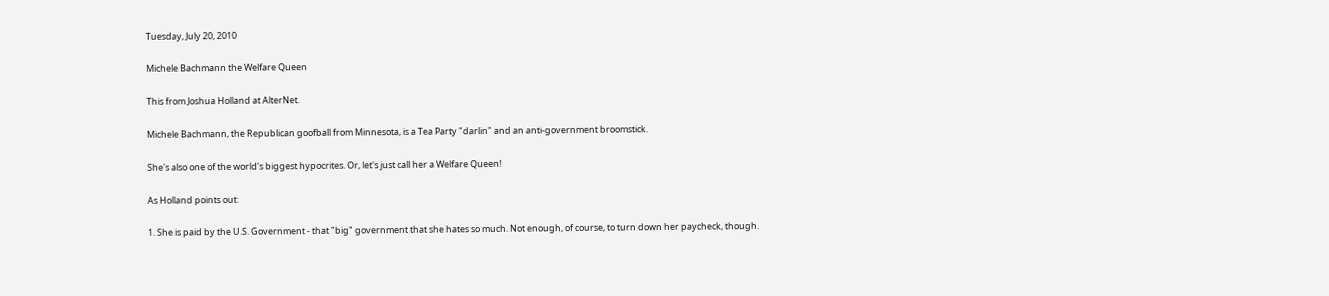Tuesday, July 20, 2010

Michele Bachmann the Welfare Queen

This from Joshua Holland at AlterNet.

Michele Bachmann, the Republican goofball from Minnesota, is a Tea Party "darlin" and an anti-government broomstick.

She's also one of the world's biggest hypocrites. Or, let's just call her a Welfare Queen!

As Holland points out:

1. She is paid by the U.S. Government - that "big" government that she hates so much. Not enough, of course, to turn down her paycheck, though.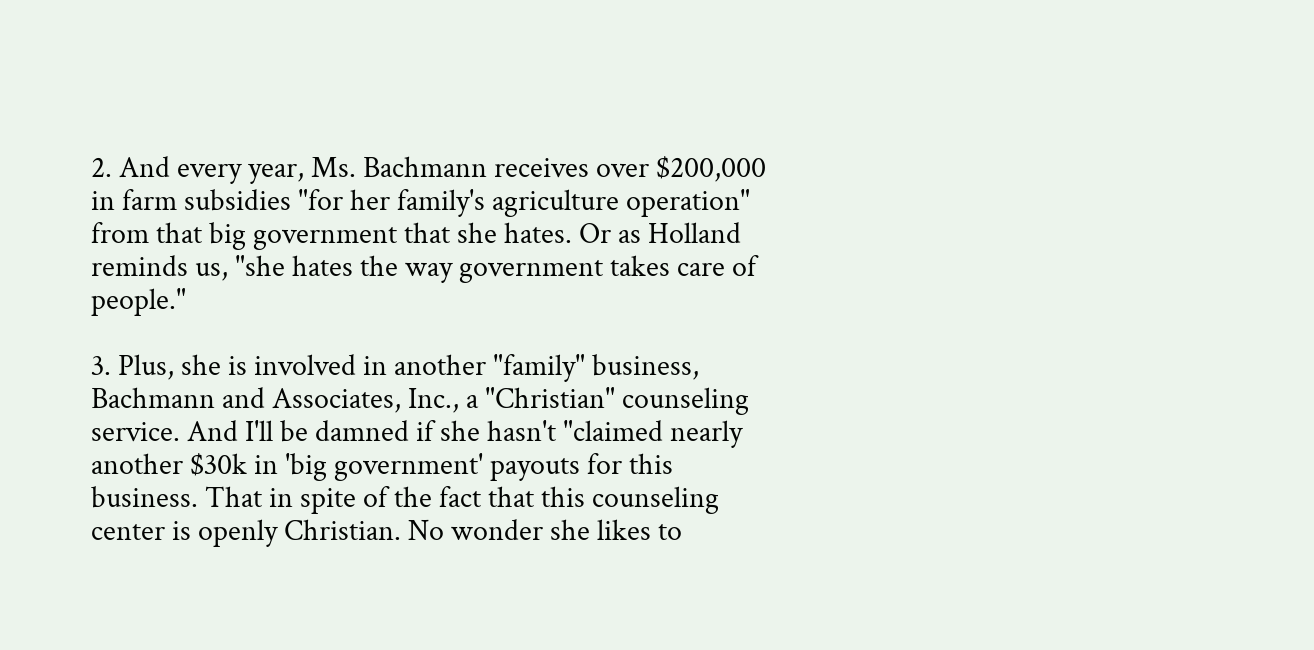2. And every year, Ms. Bachmann receives over $200,000 in farm subsidies "for her family's agriculture operation" from that big government that she hates. Or as Holland reminds us, "she hates the way government takes care of people."

3. Plus, she is involved in another "family" business, Bachmann and Associates, Inc., a "Christian" counseling service. And I'll be damned if she hasn't "claimed nearly another $30k in 'big government' payouts for this business. That in spite of the fact that this counseling center is openly Christian. No wonder she likes to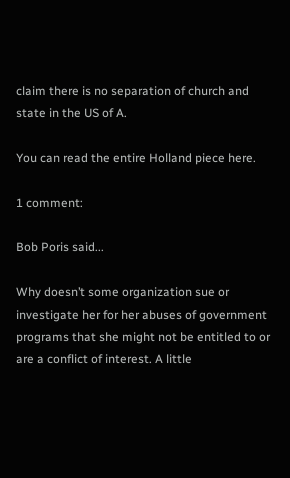claim there is no separation of church and state in the US of A.

You can read the entire Holland piece here.

1 comment:

Bob Poris said...

Why doesn’t some organization sue or investigate her for her abuses of government programs that she might not be entitled to or are a conflict of interest. A little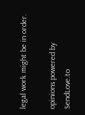legal work might be in order.

opinions powered by SendLove.to